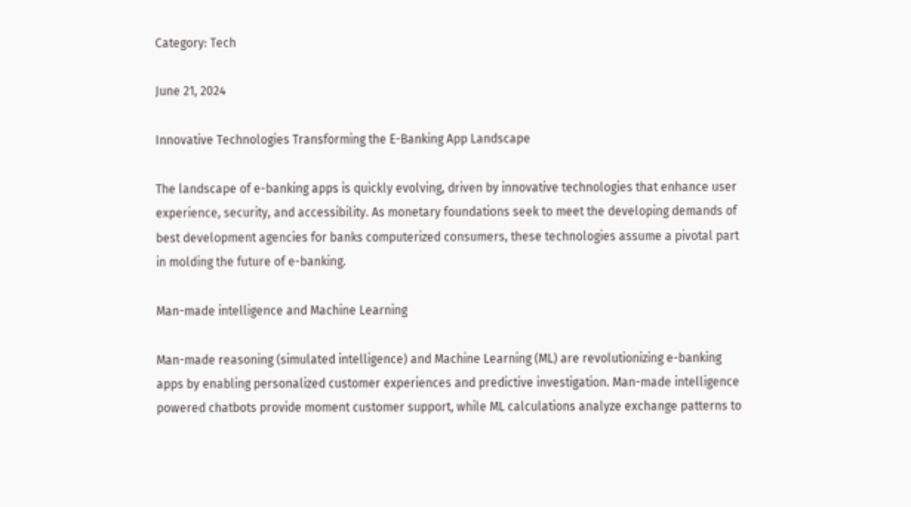Category: Tech

June 21, 2024

Innovative Technologies Transforming the E-Banking App Landscape

The landscape of e-banking apps is quickly evolving, driven by innovative technologies that enhance user experience, security, and accessibility. As monetary foundations seek to meet the developing demands of best development agencies for banks computerized consumers, these technologies assume a pivotal part in molding the future of e-banking.

Man-made intelligence and Machine Learning

Man-made reasoning (simulated intelligence) and Machine Learning (ML) are revolutionizing e-banking apps by enabling personalized customer experiences and predictive investigation. Man-made intelligence powered chatbots provide moment customer support, while ML calculations analyze exchange patterns to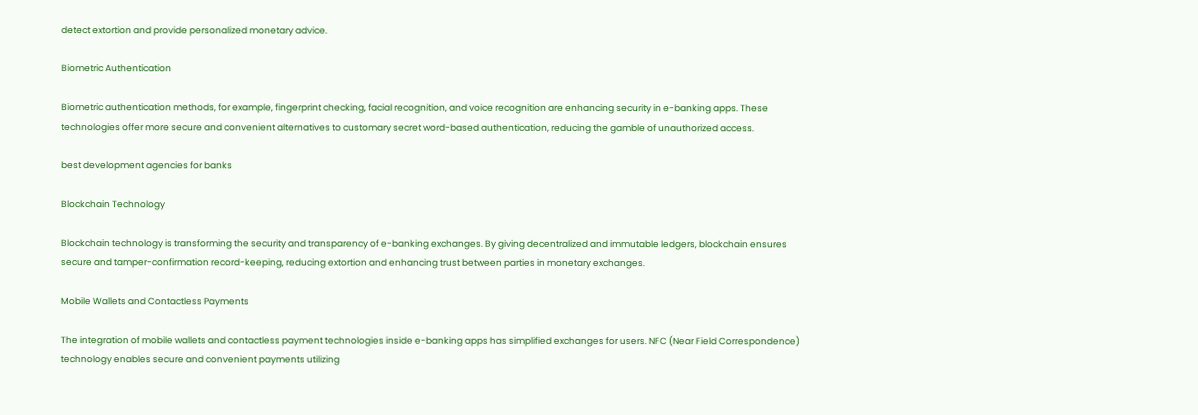detect extortion and provide personalized monetary advice.

Biometric Authentication

Biometric authentication methods, for example, fingerprint checking, facial recognition, and voice recognition are enhancing security in e-banking apps. These technologies offer more secure and convenient alternatives to customary secret word-based authentication, reducing the gamble of unauthorized access.

best development agencies for banks

Blockchain Technology

Blockchain technology is transforming the security and transparency of e-banking exchanges. By giving decentralized and immutable ledgers, blockchain ensures secure and tamper-confirmation record-keeping, reducing extortion and enhancing trust between parties in monetary exchanges.

Mobile Wallets and Contactless Payments

The integration of mobile wallets and contactless payment technologies inside e-banking apps has simplified exchanges for users. NFC (Near Field Correspondence) technology enables secure and convenient payments utilizing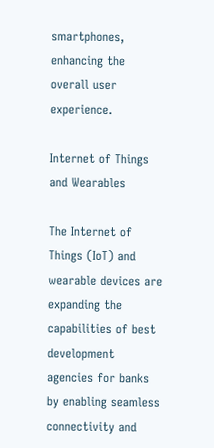smartphones, enhancing the overall user experience.

Internet of Things and Wearables

The Internet of Things (IoT) and wearable devices are expanding the capabilities of best development agencies for banks by enabling seamless connectivity and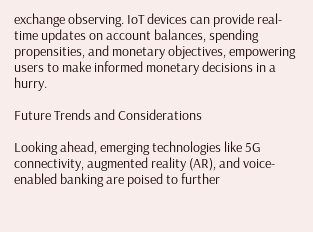exchange observing. IoT devices can provide real-time updates on account balances, spending propensities, and monetary objectives, empowering users to make informed monetary decisions in a hurry.

Future Trends and Considerations

Looking ahead, emerging technologies like 5G connectivity, augmented reality (AR), and voice-enabled banking are poised to further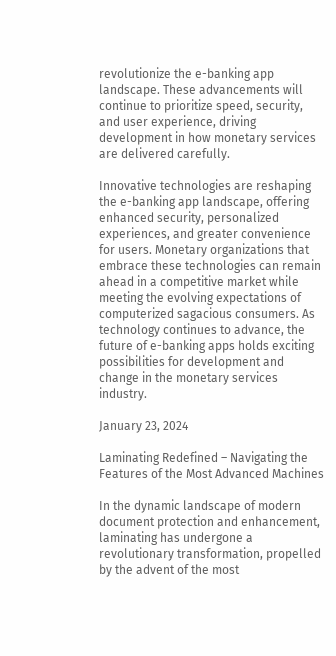revolutionize the e-banking app landscape. These advancements will continue to prioritize speed, security, and user experience, driving development in how monetary services are delivered carefully.

Innovative technologies are reshaping the e-banking app landscape, offering enhanced security, personalized experiences, and greater convenience for users. Monetary organizations that embrace these technologies can remain ahead in a competitive market while meeting the evolving expectations of computerized sagacious consumers. As technology continues to advance, the future of e-banking apps holds exciting possibilities for development and change in the monetary services industry.

January 23, 2024

Laminating Redefined – Navigating the Features of the Most Advanced Machines

In the dynamic landscape of modern document protection and enhancement, laminating has undergone a revolutionary transformation, propelled by the advent of the most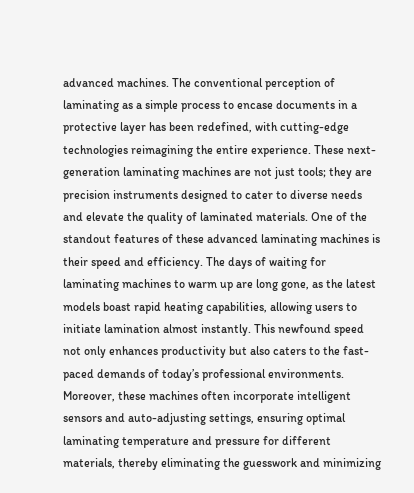advanced machines. The conventional perception of laminating as a simple process to encase documents in a protective layer has been redefined, with cutting-edge technologies reimagining the entire experience. These next-generation laminating machines are not just tools; they are precision instruments designed to cater to diverse needs and elevate the quality of laminated materials. One of the standout features of these advanced laminating machines is their speed and efficiency. The days of waiting for laminating machines to warm up are long gone, as the latest models boast rapid heating capabilities, allowing users to initiate lamination almost instantly. This newfound speed not only enhances productivity but also caters to the fast-paced demands of today’s professional environments. Moreover, these machines often incorporate intelligent sensors and auto-adjusting settings, ensuring optimal laminating temperature and pressure for different materials, thereby eliminating the guesswork and minimizing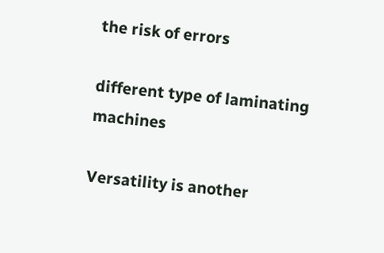the risk of errors

different type of laminating machines

Versatility is another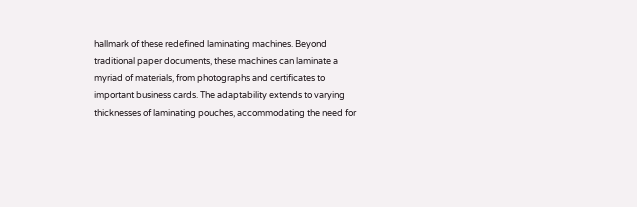hallmark of these redefined laminating machines. Beyond traditional paper documents, these machines can laminate a myriad of materials, from photographs and certificates to important business cards. The adaptability extends to varying thicknesses of laminating pouches, accommodating the need for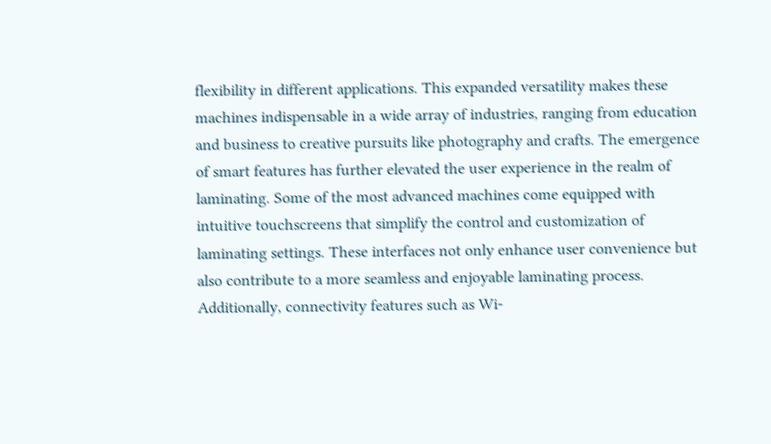flexibility in different applications. This expanded versatility makes these machines indispensable in a wide array of industries, ranging from education and business to creative pursuits like photography and crafts. The emergence of smart features has further elevated the user experience in the realm of laminating. Some of the most advanced machines come equipped with intuitive touchscreens that simplify the control and customization of laminating settings. These interfaces not only enhance user convenience but also contribute to a more seamless and enjoyable laminating process. Additionally, connectivity features such as Wi-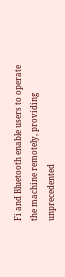Fi and Bluetooth enable users to operate the machine remotely, providing unprecedented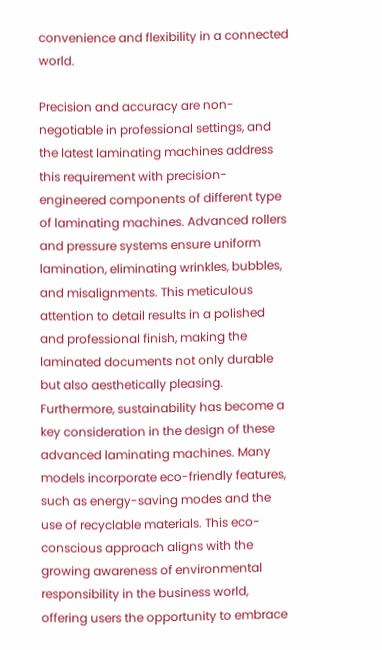convenience and flexibility in a connected world.

Precision and accuracy are non-negotiable in professional settings, and the latest laminating machines address this requirement with precision-engineered components of different type of laminating machines. Advanced rollers and pressure systems ensure uniform lamination, eliminating wrinkles, bubbles, and misalignments. This meticulous attention to detail results in a polished and professional finish, making the laminated documents not only durable but also aesthetically pleasing. Furthermore, sustainability has become a key consideration in the design of these advanced laminating machines. Many models incorporate eco-friendly features, such as energy-saving modes and the use of recyclable materials. This eco-conscious approach aligns with the growing awareness of environmental responsibility in the business world, offering users the opportunity to embrace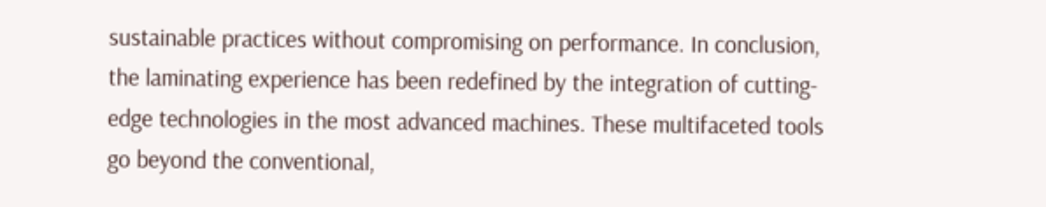sustainable practices without compromising on performance. In conclusion, the laminating experience has been redefined by the integration of cutting-edge technologies in the most advanced machines. These multifaceted tools go beyond the conventional,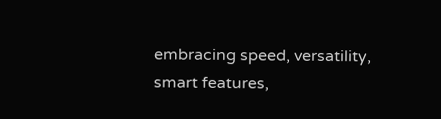embracing speed, versatility, smart features,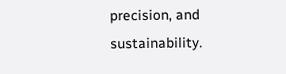precision, and sustainability.